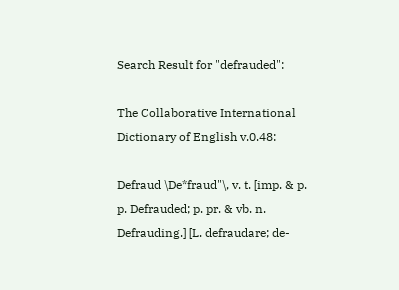Search Result for "defrauded":

The Collaborative International Dictionary of English v.0.48:

Defraud \De*fraud"\, v. t. [imp. & p. p. Defrauded; p. pr. & vb. n. Defrauding.] [L. defraudare; de-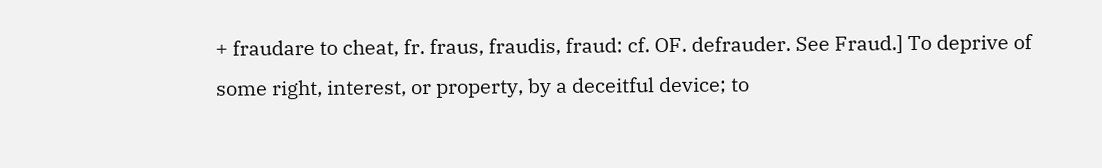+ fraudare to cheat, fr. fraus, fraudis, fraud: cf. OF. defrauder. See Fraud.] To deprive of some right, interest, or property, by a deceitful device; to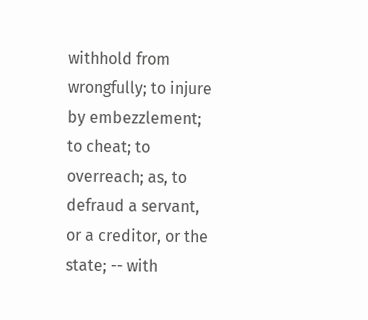withhold from wrongfully; to injure by embezzlement; to cheat; to overreach; as, to defraud a servant, or a creditor, or the state; -- with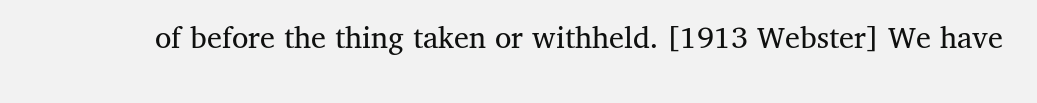of before the thing taken or withheld. [1913 Webster] We have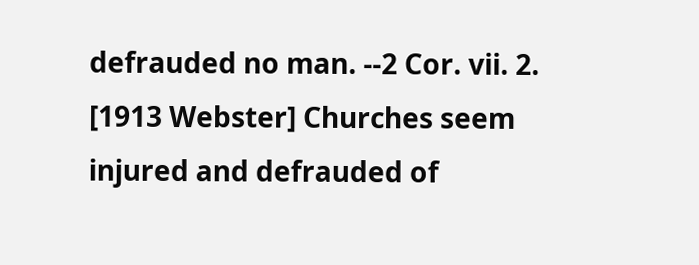defrauded no man. --2 Cor. vii. 2. [1913 Webster] Churches seem injured and defrauded of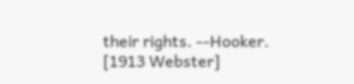their rights. --Hooker. [1913 Webster]